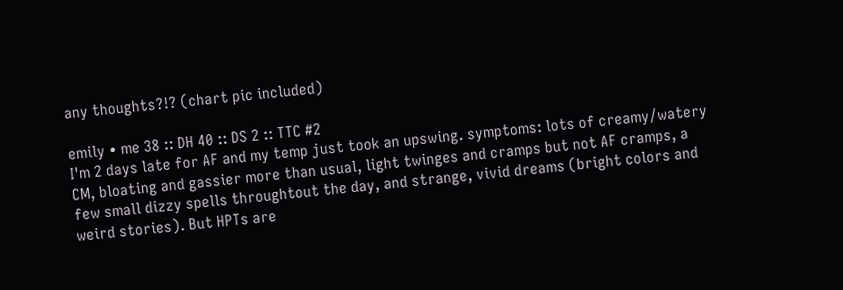any thoughts?!? (chart pic included)

emily • me 38 :: DH 40 :: DS 2 :: TTC #2
I'm 2 days late for AF and my temp just took an upswing. symptoms: lots of creamy/watery CM, bloating and gassier more than usual, light twinges and cramps but not AF cramps, a few small dizzy spells throughtout the day, and strange, vivid dreams (bright colors and weird stories). But HPTs are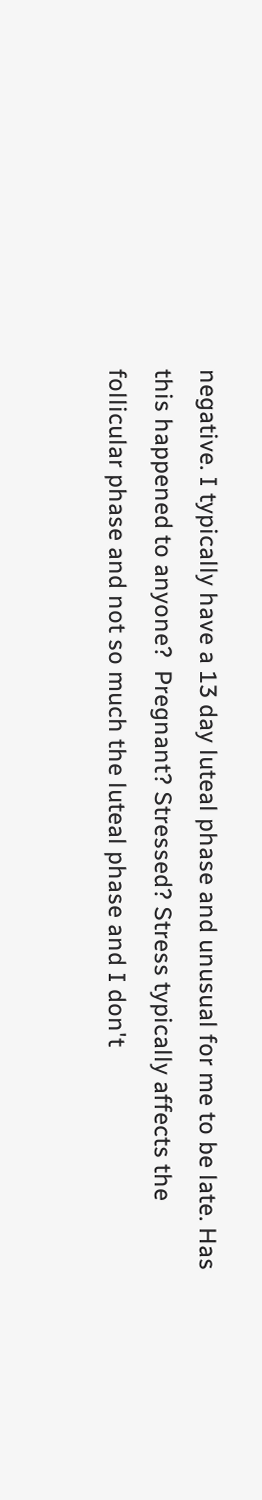negative. I typically have a 13 day luteal phase and unusual for me to be late. Has this happened to anyone?  Pregnant? Stressed? Stress typically affects the follicular phase and not so much the luteal phase and I don't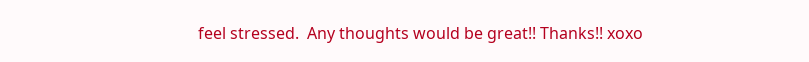feel stressed.  Any thoughts would be great!! Thanks!! xoxo